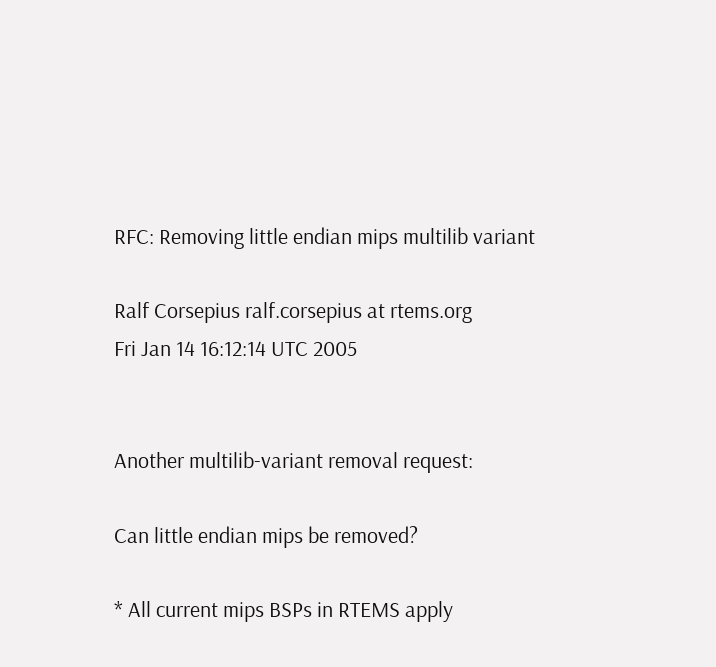RFC: Removing little endian mips multilib variant

Ralf Corsepius ralf.corsepius at rtems.org
Fri Jan 14 16:12:14 UTC 2005


Another multilib-variant removal request:

Can little endian mips be removed?

* All current mips BSPs in RTEMS apply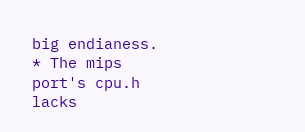big endianess.
* The mips port's cpu.h lacks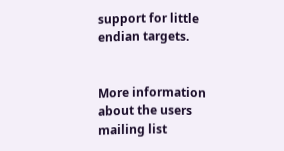support for little endian targets.


More information about the users mailing list